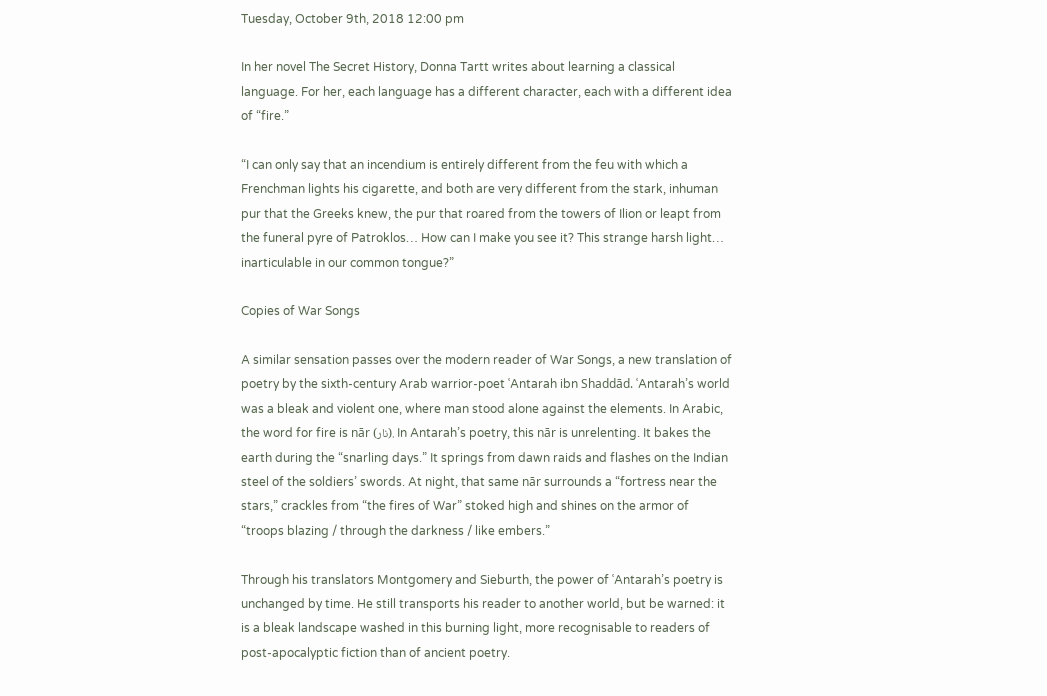Tuesday, October 9th, 2018 12:00 pm

In her novel The Secret History, Donna Tartt writes about learning a classical language. For her, each language has a different character, each with a different idea of “fire.”

“I can only say that an incendium is entirely different from the feu with which a Frenchman lights his cigarette, and both are very different from the stark, inhuman pur that the Greeks knew, the pur that roared from the towers of Ilion or leapt from the funeral pyre of Patroklos… How can I make you see it? This strange harsh light… inarticulable in our common tongue?”

Copies of War Songs

A similar sensation passes over the modern reader of War Songs, a new translation of poetry by the sixth-century Arab warrior-poet ʿAntarah ibn Shaddād. ʿAntarah’s world was a bleak and violent one, where man stood alone against the elements. In Arabic, the word for fire is nār (نار). In Antarah’s poetry, this nār is unrelenting. It bakes the earth during the “snarling days.” It springs from dawn raids and flashes on the Indian steel of the soldiers’ swords. At night, that same nār surrounds a “fortress near the stars,” crackles from “the fires of War” stoked high and shines on the armor of “troops blazing / through the darkness / like embers.”

Through his translators Montgomery and Sieburth, the power of ʿAntarah’s poetry is unchanged by time. He still transports his reader to another world, but be warned: it is a bleak landscape washed in this burning light, more recognisable to readers of post-apocalyptic fiction than of ancient poetry.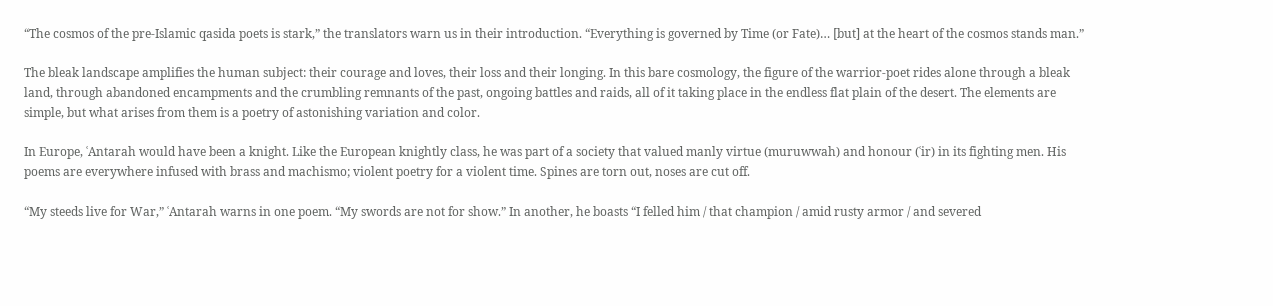“The cosmos of the pre-Islamic qasida poets is stark,” the translators warn us in their introduction. “Everything is governed by Time (or Fate)… [but] at the heart of the cosmos stands man.”

The bleak landscape amplifies the human subject: their courage and loves, their loss and their longing. In this bare cosmology, the figure of the warrior-poet rides alone through a bleak land, through abandoned encampments and the crumbling remnants of the past, ongoing battles and raids, all of it taking place in the endless flat plain of the desert. The elements are simple, but what arises from them is a poetry of astonishing variation and color.

In Europe, ʿAntarah would have been a knight. Like the European knightly class, he was part of a society that valued manly virtue (muruwwah) and honour (ʿir) in its fighting men. His poems are everywhere infused with brass and machismo; violent poetry for a violent time. Spines are torn out, noses are cut off.

“My steeds live for War,” ʿAntarah warns in one poem. “My swords are not for show.” In another, he boasts “I felled him / that champion / amid rusty armor / and severed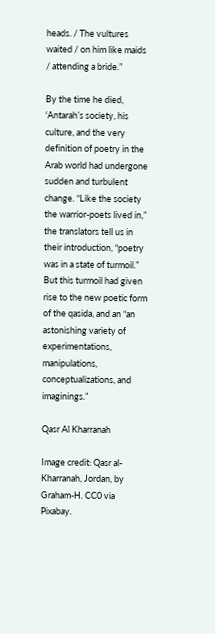heads. / The vultures waited / on him like maids / attending a bride.”

By the time he died, ʿAntarah’s society, his culture, and the very definition of poetry in the Arab world had undergone sudden and turbulent change. “Like the society the warrior-poets lived in,” the translators tell us in their introduction, “poetry was in a state of turmoil.” But this turmoil had given rise to the new poetic form of the qasida, and an “an astonishing variety of experimentations, manipulations, conceptualizations, and imaginings.”

Qasr Al Kharranah

Image credit: Qasr al-Kharranah, Jordan, by Graham-H. CC0 via Pixabay.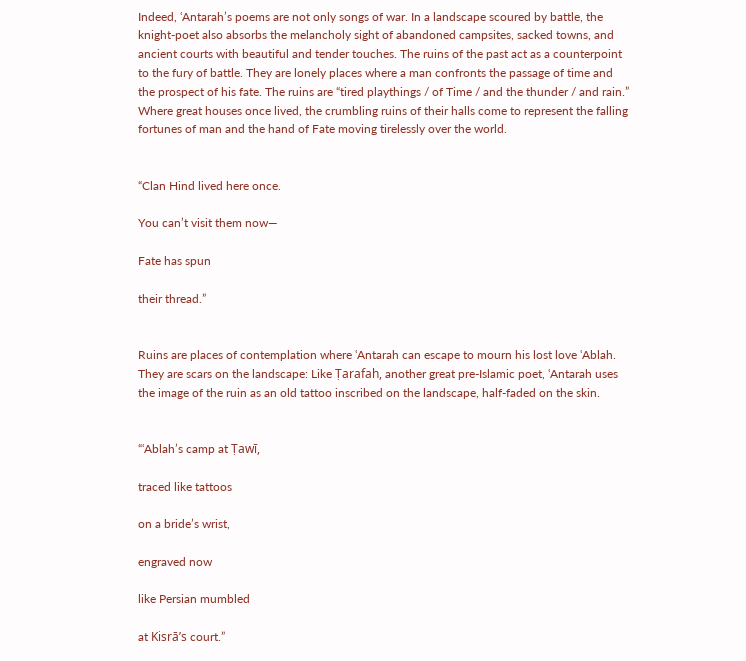Indeed, ʿAntarah’s poems are not only songs of war. In a landscape scoured by battle, the knight-poet also absorbs the melancholy sight of abandoned campsites, sacked towns, and ancient courts with beautiful and tender touches. The ruins of the past act as a counterpoint to the fury of battle. They are lonely places where a man confronts the passage of time and the prospect of his fate. The ruins are “tired playthings / of Time / and the thunder / and rain.” Where great houses once lived, the crumbling ruins of their halls come to represent the falling fortunes of man and the hand of Fate moving tirelessly over the world.


“Clan Hind lived here once.

You can’t visit them now—

Fate has spun

their thread.”


Ruins are places of contemplation where ʿAntarah can escape to mourn his lost love ʿAblah. They are scars on the landscape: Like Ṭarafah, another great pre-Islamic poet, ʿAntarah uses the image of the ruin as an old tattoo inscribed on the landscape, half-faded on the skin.


“ʿAblah’s camp at Ṭawī,

traced like tattoos

on a bride’s wrist,

engraved now

like Persian mumbled

at Kisrā’s court.”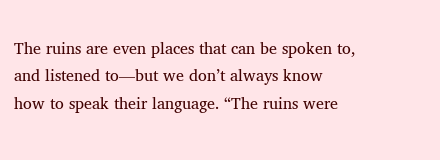The ruins are even places that can be spoken to, and listened to—but we don’t always know how to speak their language. “The ruins were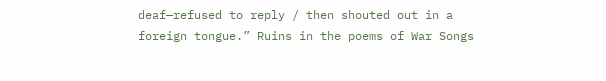deaf—refused to reply / then shouted out in a foreign tongue.” Ruins in the poems of War Songs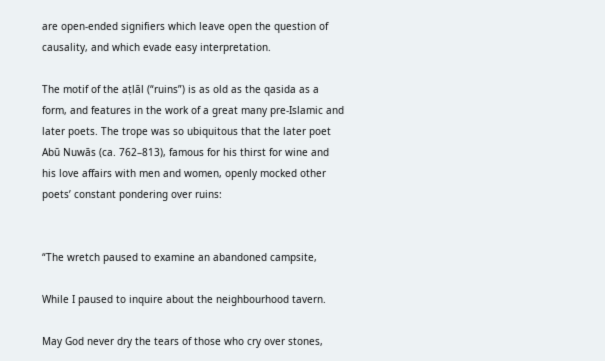are open-ended signifiers which leave open the question of causality, and which evade easy interpretation.

The motif of the aṭlāl (“ruins”) is as old as the qasida as a form, and features in the work of a great many pre-Islamic and later poets. The trope was so ubiquitous that the later poet Abū Nuwās (ca. 762–813), famous for his thirst for wine and his love affairs with men and women, openly mocked other poets’ constant pondering over ruins:


“The wretch paused to examine an abandoned campsite,

While I paused to inquire about the neighbourhood tavern.

May God never dry the tears of those who cry over stones,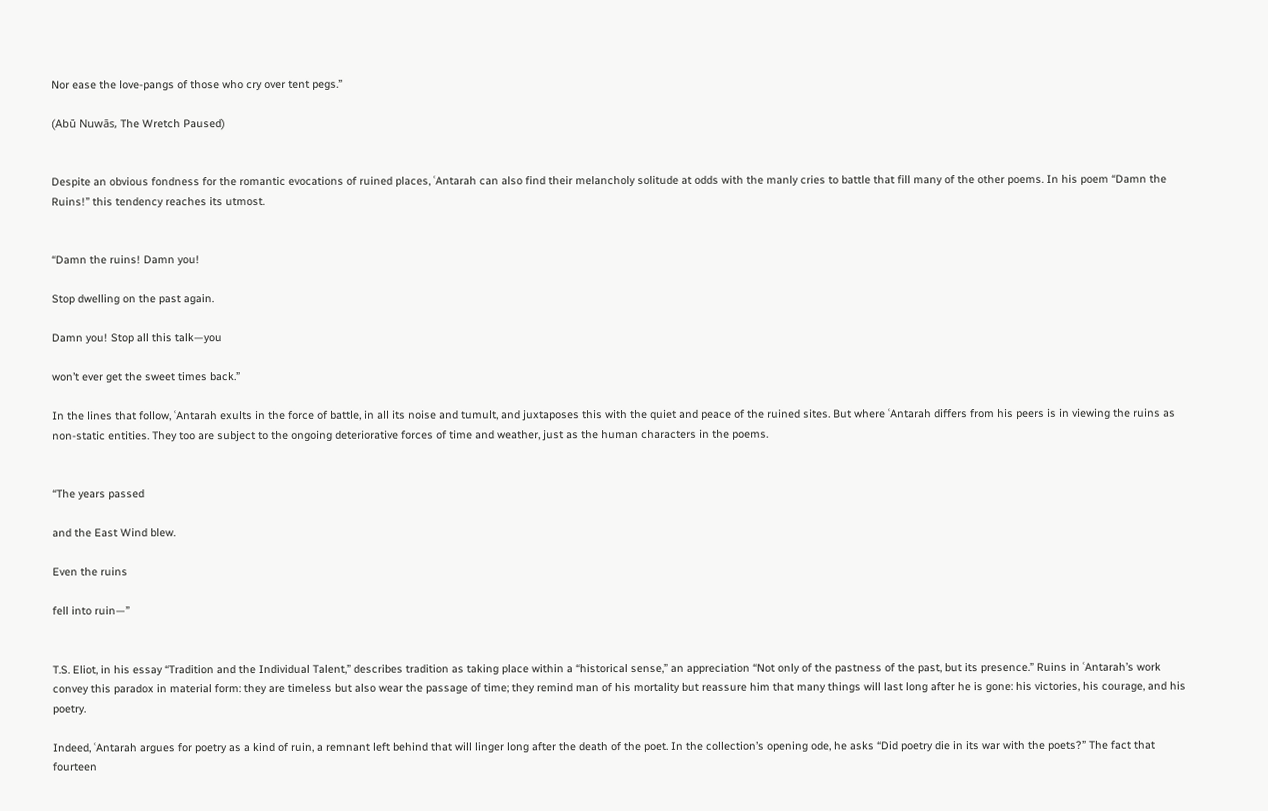Nor ease the love-pangs of those who cry over tent pegs.”

(Abū Nuwās, The Wretch Paused)


Despite an obvious fondness for the romantic evocations of ruined places, ʿAntarah can also find their melancholy solitude at odds with the manly cries to battle that fill many of the other poems. In his poem “Damn the Ruins!” this tendency reaches its utmost.


“Damn the ruins! Damn you!

Stop dwelling on the past again.

Damn you! Stop all this talk—you

won’t ever get the sweet times back.”

In the lines that follow, ʿAntarah exults in the force of battle, in all its noise and tumult, and juxtaposes this with the quiet and peace of the ruined sites. But where ʿAntarah differs from his peers is in viewing the ruins as non-static entities. They too are subject to the ongoing deteriorative forces of time and weather, just as the human characters in the poems.


“The years passed

and the East Wind blew.

Even the ruins

fell into ruin—”


T.S. Eliot, in his essay “Tradition and the Individual Talent,” describes tradition as taking place within a “historical sense,” an appreciation “Not only of the pastness of the past, but its presence.” Ruins in ʿAntarah’s work convey this paradox in material form: they are timeless but also wear the passage of time; they remind man of his mortality but reassure him that many things will last long after he is gone: his victories, his courage, and his poetry.

Indeed, ʿAntarah argues for poetry as a kind of ruin, a remnant left behind that will linger long after the death of the poet. In the collection’s opening ode, he asks “Did poetry die in its war with the poets?” The fact that fourteen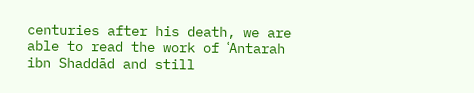centuries after his death, we are able to read the work of ʿAntarah ibn Shaddād and still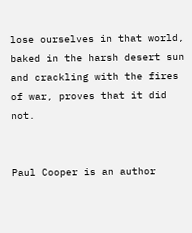lose ourselves in that world, baked in the harsh desert sun and crackling with the fires of war, proves that it did not.


Paul Cooper is an author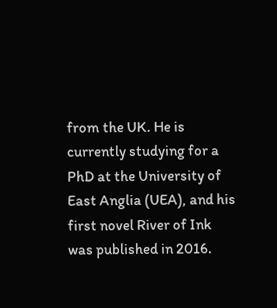from the UK. He is currently studying for a PhD at the University of East Anglia (UEA), and his first novel River of Ink was published in 2016.